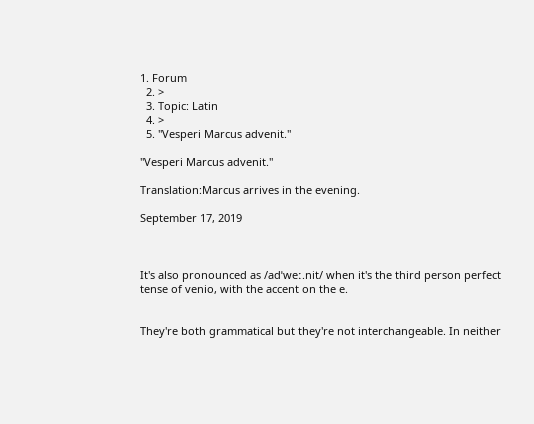1. Forum
  2. >
  3. Topic: Latin
  4. >
  5. "Vesperi Marcus advenit."

"Vesperi Marcus advenit."

Translation:Marcus arrives in the evening.

September 17, 2019



It's also pronounced as /adˈweː.nit/ when it's the third person perfect tense of venio, with the accent on the e.


They're both grammatical but they're not interchangeable. In neither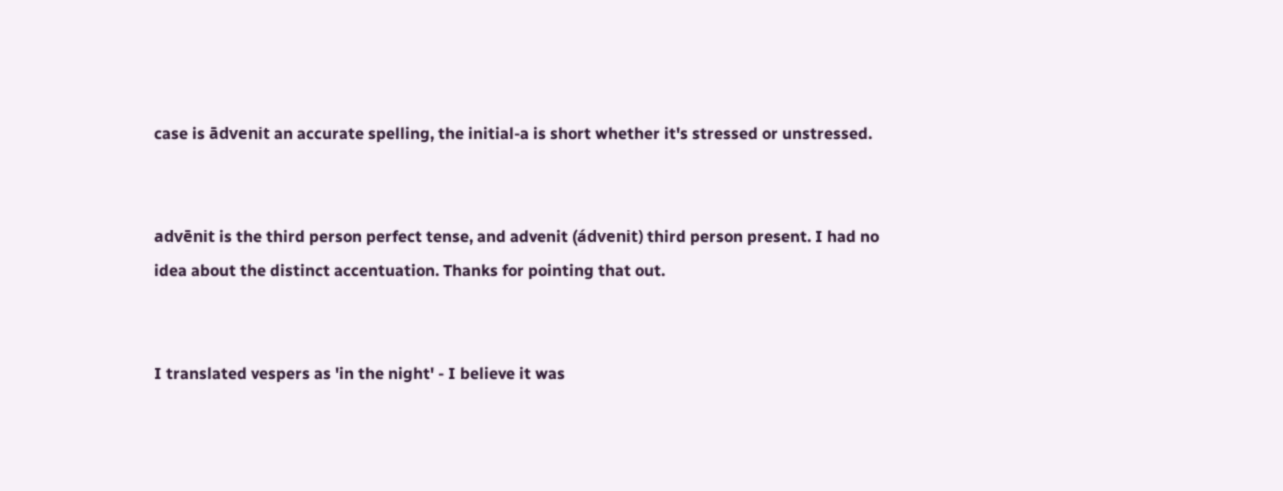case is ādvenit an accurate spelling, the initial-a is short whether it's stressed or unstressed.


advēnit is the third person perfect tense, and advenit (ádvenit) third person present. I had no idea about the distinct accentuation. Thanks for pointing that out.


I translated vespers as 'in the night' - I believe it was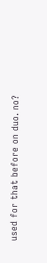used for that before on duo. no?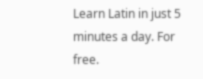Learn Latin in just 5 minutes a day. For free.